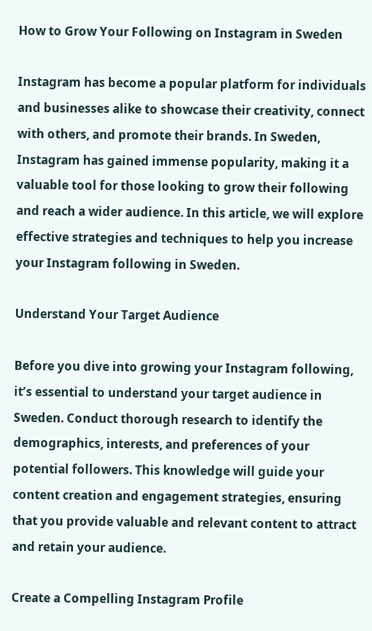How to Grow Your Following on Instagram in Sweden

Instagram has become a popular platform for individuals and businesses alike to showcase their creativity, connect with others, and promote their brands. In Sweden, Instagram has gained immense popularity, making it a valuable tool for those looking to grow their following and reach a wider audience. In this article, we will explore effective strategies and techniques to help you increase your Instagram following in Sweden.

Understand Your Target Audience

Before you dive into growing your Instagram following, it’s essential to understand your target audience in Sweden. Conduct thorough research to identify the demographics, interests, and preferences of your potential followers. This knowledge will guide your content creation and engagement strategies, ensuring that you provide valuable and relevant content to attract and retain your audience.

Create a Compelling Instagram Profile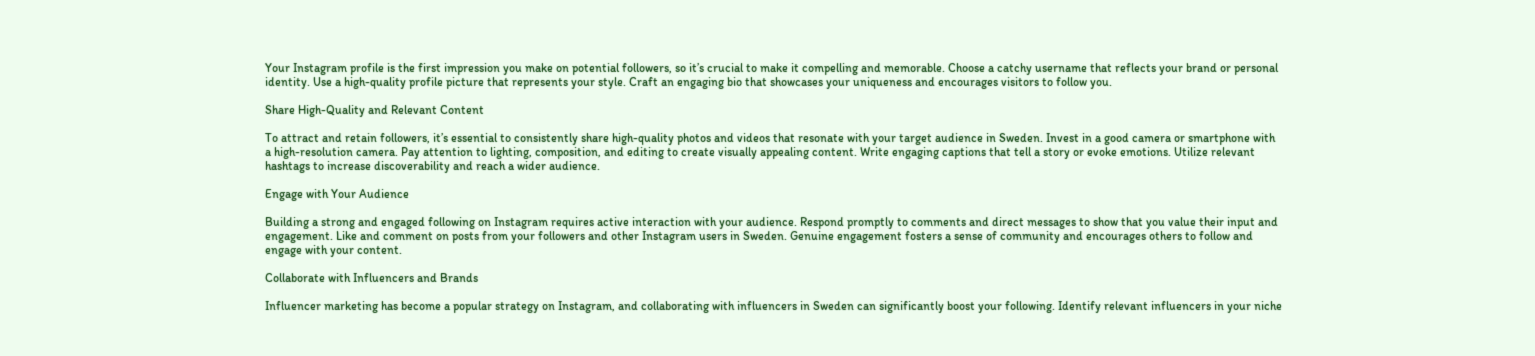Your Instagram profile is the first impression you make on potential followers, so it’s crucial to make it compelling and memorable. Choose a catchy username that reflects your brand or personal identity. Use a high-quality profile picture that represents your style. Craft an engaging bio that showcases your uniqueness and encourages visitors to follow you.

Share High-Quality and Relevant Content

To attract and retain followers, it’s essential to consistently share high-quality photos and videos that resonate with your target audience in Sweden. Invest in a good camera or smartphone with a high-resolution camera. Pay attention to lighting, composition, and editing to create visually appealing content. Write engaging captions that tell a story or evoke emotions. Utilize relevant hashtags to increase discoverability and reach a wider audience.

Engage with Your Audience

Building a strong and engaged following on Instagram requires active interaction with your audience. Respond promptly to comments and direct messages to show that you value their input and engagement. Like and comment on posts from your followers and other Instagram users in Sweden. Genuine engagement fosters a sense of community and encourages others to follow and engage with your content.

Collaborate with Influencers and Brands

Influencer marketing has become a popular strategy on Instagram, and collaborating with influencers in Sweden can significantly boost your following. Identify relevant influencers in your niche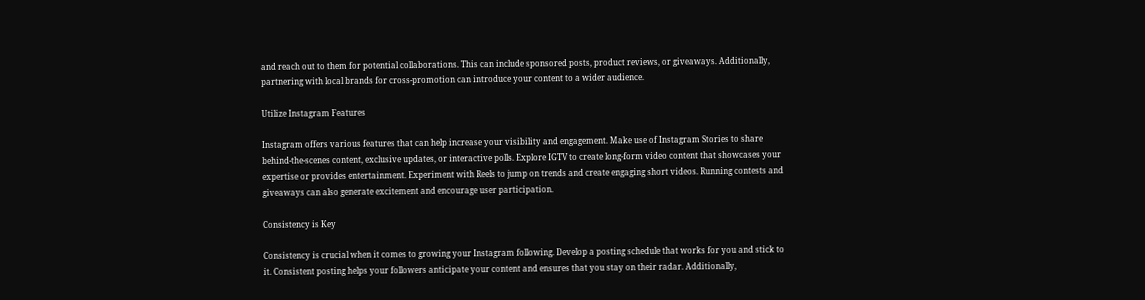and reach out to them for potential collaborations. This can include sponsored posts, product reviews, or giveaways. Additionally, partnering with local brands for cross-promotion can introduce your content to a wider audience.

Utilize Instagram Features

Instagram offers various features that can help increase your visibility and engagement. Make use of Instagram Stories to share behind-the-scenes content, exclusive updates, or interactive polls. Explore IGTV to create long-form video content that showcases your expertise or provides entertainment. Experiment with Reels to jump on trends and create engaging short videos. Running contests and giveaways can also generate excitement and encourage user participation.

Consistency is Key

Consistency is crucial when it comes to growing your Instagram following. Develop a posting schedule that works for you and stick to it. Consistent posting helps your followers anticipate your content and ensures that you stay on their radar. Additionally,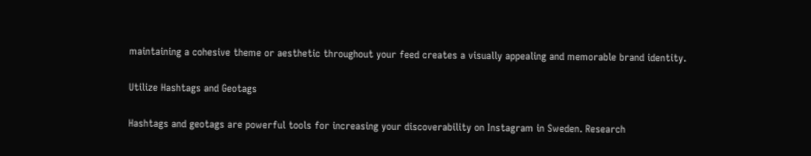maintaining a cohesive theme or aesthetic throughout your feed creates a visually appealing and memorable brand identity.

Utilize Hashtags and Geotags

Hashtags and geotags are powerful tools for increasing your discoverability on Instagram in Sweden. Research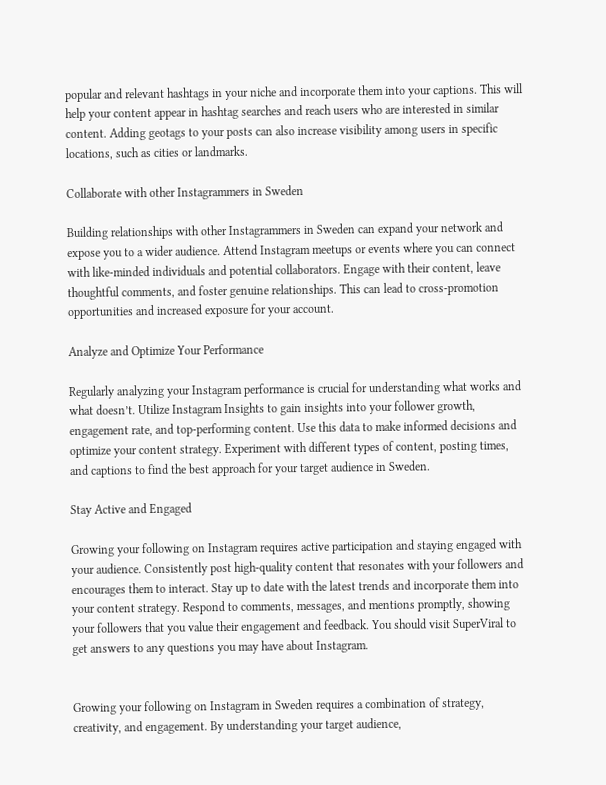popular and relevant hashtags in your niche and incorporate them into your captions. This will help your content appear in hashtag searches and reach users who are interested in similar content. Adding geotags to your posts can also increase visibility among users in specific locations, such as cities or landmarks.

Collaborate with other Instagrammers in Sweden

Building relationships with other Instagrammers in Sweden can expand your network and expose you to a wider audience. Attend Instagram meetups or events where you can connect with like-minded individuals and potential collaborators. Engage with their content, leave thoughtful comments, and foster genuine relationships. This can lead to cross-promotion opportunities and increased exposure for your account.

Analyze and Optimize Your Performance

Regularly analyzing your Instagram performance is crucial for understanding what works and what doesn’t. Utilize Instagram Insights to gain insights into your follower growth, engagement rate, and top-performing content. Use this data to make informed decisions and optimize your content strategy. Experiment with different types of content, posting times, and captions to find the best approach for your target audience in Sweden.

Stay Active and Engaged

Growing your following on Instagram requires active participation and staying engaged with your audience. Consistently post high-quality content that resonates with your followers and encourages them to interact. Stay up to date with the latest trends and incorporate them into your content strategy. Respond to comments, messages, and mentions promptly, showing your followers that you value their engagement and feedback. You should visit SuperViral to get answers to any questions you may have about Instagram.


Growing your following on Instagram in Sweden requires a combination of strategy, creativity, and engagement. By understanding your target audience,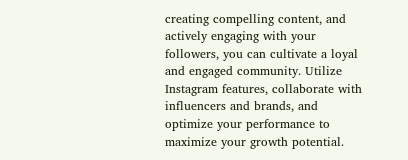creating compelling content, and actively engaging with your followers, you can cultivate a loyal and engaged community. Utilize Instagram features, collaborate with influencers and brands, and optimize your performance to maximize your growth potential.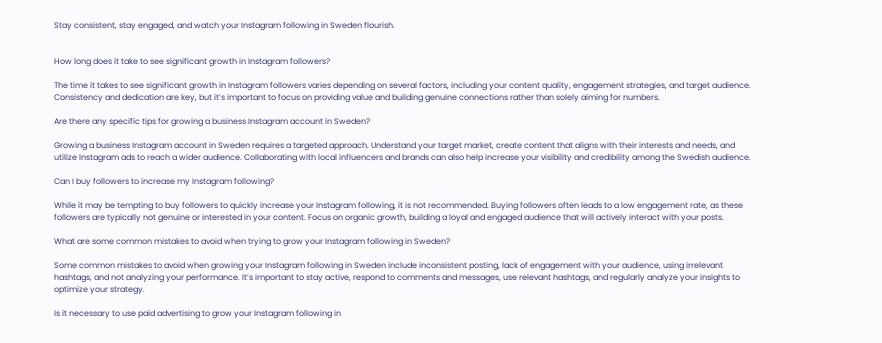Stay consistent, stay engaged, and watch your Instagram following in Sweden flourish.


How long does it take to see significant growth in Instagram followers?

The time it takes to see significant growth in Instagram followers varies depending on several factors, including your content quality, engagement strategies, and target audience. Consistency and dedication are key, but it’s important to focus on providing value and building genuine connections rather than solely aiming for numbers.

Are there any specific tips for growing a business Instagram account in Sweden?

Growing a business Instagram account in Sweden requires a targeted approach. Understand your target market, create content that aligns with their interests and needs, and utilize Instagram ads to reach a wider audience. Collaborating with local influencers and brands can also help increase your visibility and credibility among the Swedish audience.

Can I buy followers to increase my Instagram following?

While it may be tempting to buy followers to quickly increase your Instagram following, it is not recommended. Buying followers often leads to a low engagement rate, as these followers are typically not genuine or interested in your content. Focus on organic growth, building a loyal and engaged audience that will actively interact with your posts.

What are some common mistakes to avoid when trying to grow your Instagram following in Sweden?

Some common mistakes to avoid when growing your Instagram following in Sweden include inconsistent posting, lack of engagement with your audience, using irrelevant hashtags, and not analyzing your performance. It’s important to stay active, respond to comments and messages, use relevant hashtags, and regularly analyze your insights to optimize your strategy.

Is it necessary to use paid advertising to grow your Instagram following in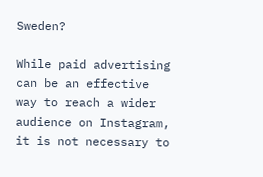Sweden?

While paid advertising can be an effective way to reach a wider audience on Instagram, it is not necessary to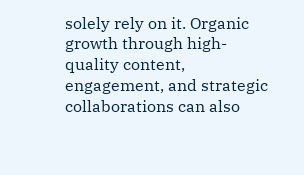solely rely on it. Organic growth through high-quality content, engagement, and strategic collaborations can also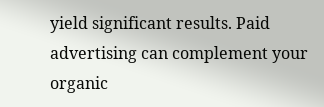yield significant results. Paid advertising can complement your organic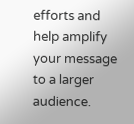efforts and help amplify your message to a larger audience.